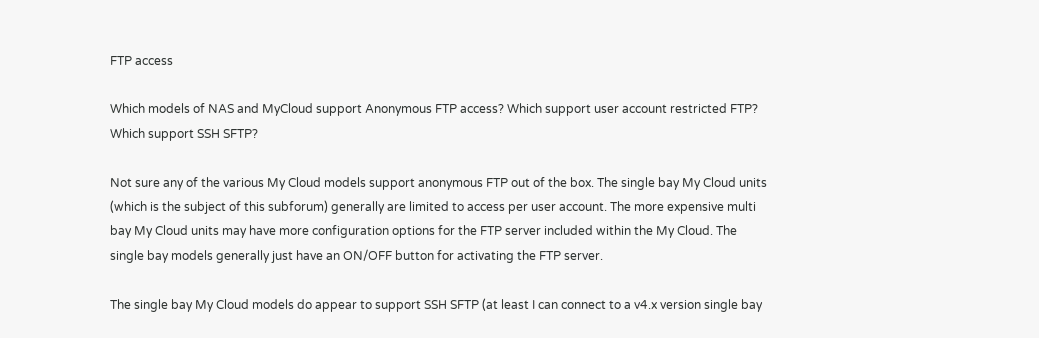FTP access

Which models of NAS and MyCloud support Anonymous FTP access? Which support user account restricted FTP? Which support SSH SFTP?

Not sure any of the various My Cloud models support anonymous FTP out of the box. The single bay My Cloud units (which is the subject of this subforum) generally are limited to access per user account. The more expensive multi bay My Cloud units may have more configuration options for the FTP server included within the My Cloud. The single bay models generally just have an ON/OFF button for activating the FTP server.

The single bay My Cloud models do appear to support SSH SFTP (at least I can connect to a v4.x version single bay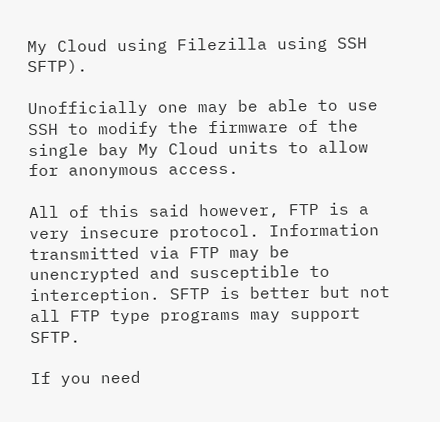My Cloud using Filezilla using SSH SFTP).

Unofficially one may be able to use SSH to modify the firmware of the single bay My Cloud units to allow for anonymous access.

All of this said however, FTP is a very insecure protocol. Information transmitted via FTP may be unencrypted and susceptible to interception. SFTP is better but not all FTP type programs may support SFTP.

If you need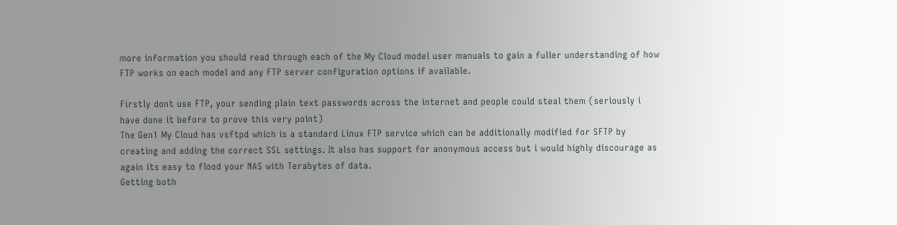more information you should read through each of the My Cloud model user manuals to gain a fuller understanding of how FTP works on each model and any FTP server configuration options if available.

Firstly dont use FTP, your sending plain text passwords across the internet and people could steal them (seriously i have done it before to prove this very point)
The Gen1 My Cloud has vsftpd which is a standard Linux FTP service which can be additionally modified for SFTP by creating and adding the correct SSL settings. It also has support for anonymous access but i would highly discourage as again its easy to flood your NAS with Terabytes of data.
Getting both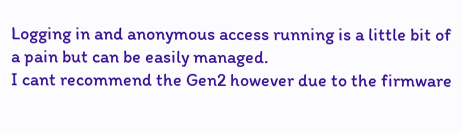Logging in and anonymous access running is a little bit of a pain but can be easily managed.
I cant recommend the Gen2 however due to the firmware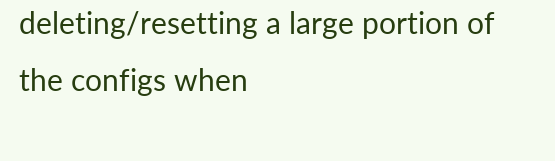deleting/resetting a large portion of the configs when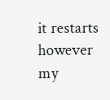it restarts however my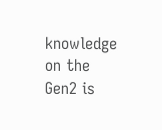knowledge on the Gen2 is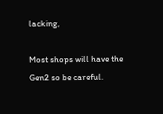lacking,

Most shops will have the Gen2 so be careful.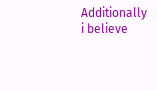Additionally i believe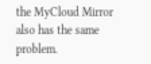the MyCloud Mirror also has the same problem.